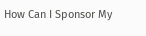How Can I Sponsor My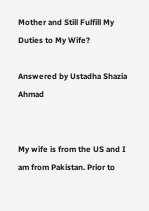Mother and Still Fulfill My Duties to My Wife?

Answered by Ustadha Shazia Ahmad


My wife is from the US and I am from Pakistan. Prior to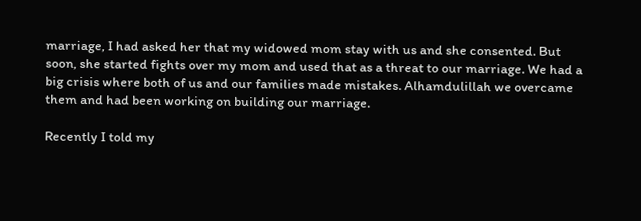marriage, I had asked her that my widowed mom stay with us and she consented. But soon, she started fights over my mom and used that as a threat to our marriage. We had a big crisis where both of us and our families made mistakes. Alhamdulillah we overcame them and had been working on building our marriage.

Recently I told my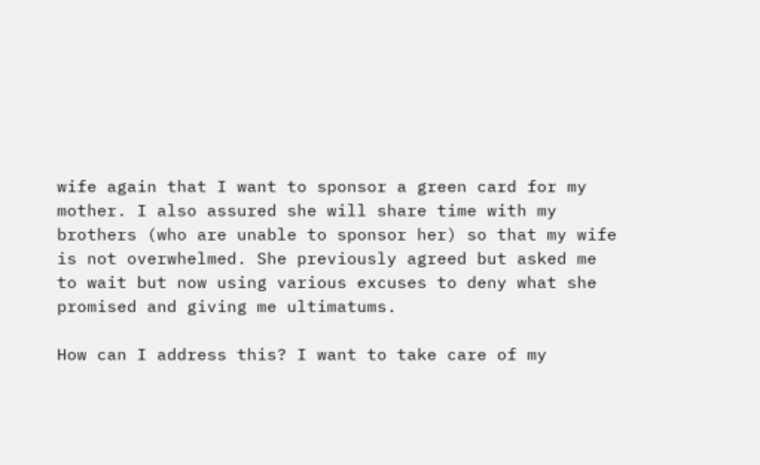wife again that I want to sponsor a green card for my mother. I also assured she will share time with my brothers (who are unable to sponsor her) so that my wife is not overwhelmed. She previously agreed but asked me to wait but now using various excuses to deny what she promised and giving me ultimatums.

How can I address this? I want to take care of my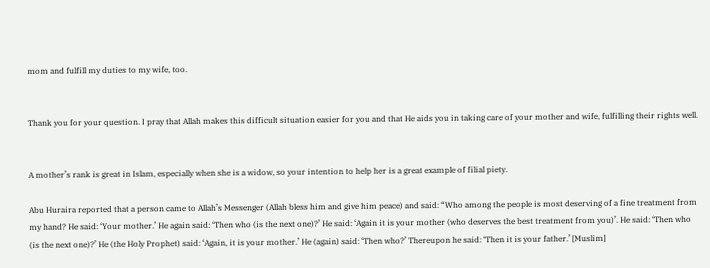mom and fulfill my duties to my wife, too.


Thank you for your question. I pray that Allah makes this difficult situation easier for you and that He aids you in taking care of your mother and wife, fulfilling their rights well.


A mother’s rank is great in Islam, especially when she is a widow, so your intention to help her is a great example of filial piety.

Abu Huraira reported that a person came to Allah’s Messenger (Allah bless him and give him peace) and said: “Who among the people is most deserving of a fine treatment from my hand? He said: ‘Your mother.’ He again said: ‘Then who (is the next one)?’ He said: ‘Again it is your mother (who deserves the best treatment from you)’. He said: ‘Then who (is the next one)?’ He (the Holy Prophet) said: ‘Again, it is your mother.’ He (again) said: ‘Then who?’ Thereupon he said: ‘Then it is your father.’ [Muslim]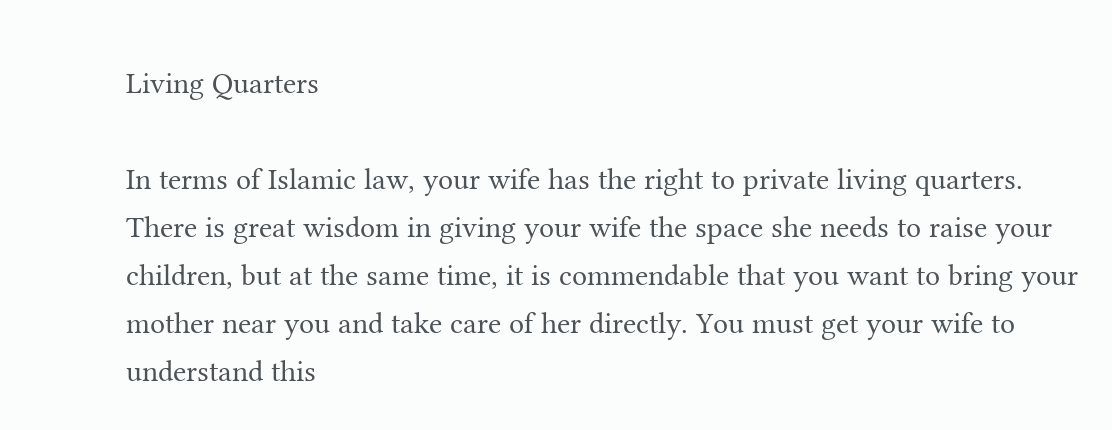Living Quarters

In terms of Islamic law, your wife has the right to private living quarters. There is great wisdom in giving your wife the space she needs to raise your children, but at the same time, it is commendable that you want to bring your mother near you and take care of her directly. You must get your wife to understand this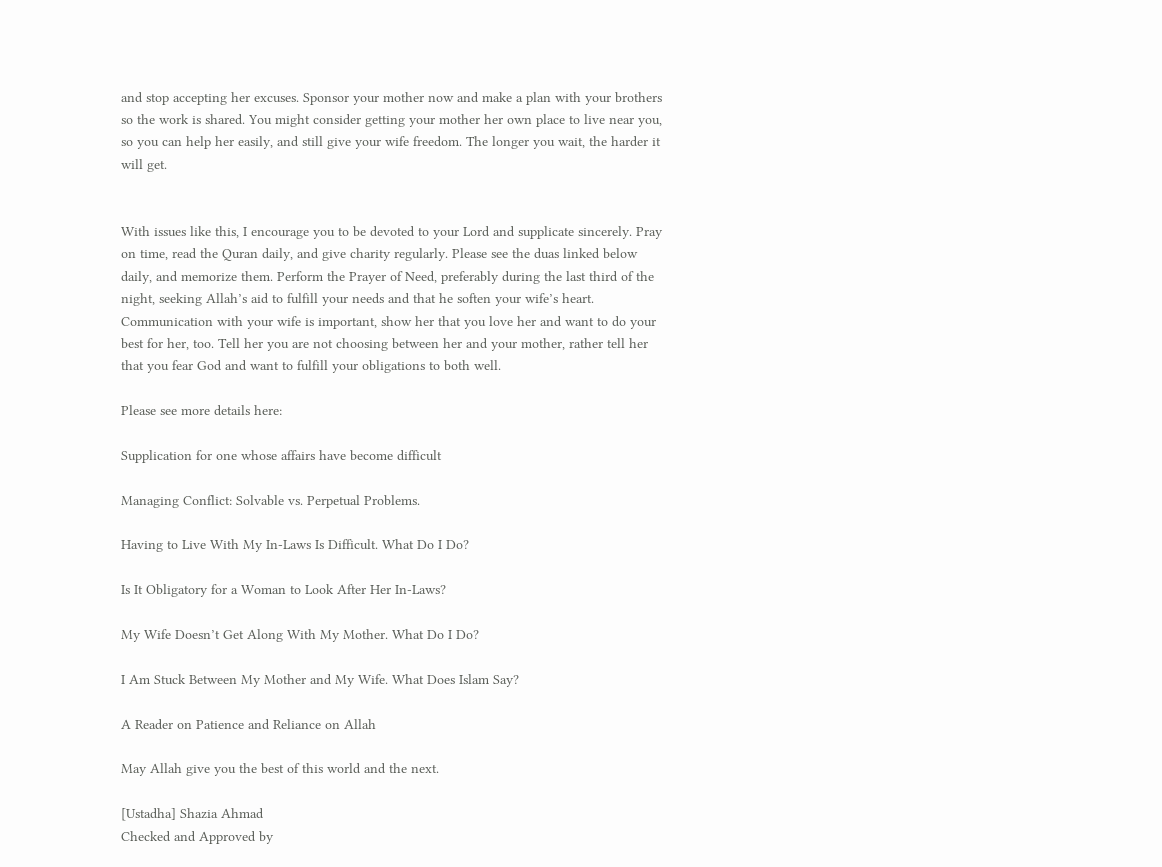and stop accepting her excuses. Sponsor your mother now and make a plan with your brothers so the work is shared. You might consider getting your mother her own place to live near you, so you can help her easily, and still give your wife freedom. The longer you wait, the harder it will get.


With issues like this, I encourage you to be devoted to your Lord and supplicate sincerely. Pray on time, read the Quran daily, and give charity regularly. Please see the duas linked below daily, and memorize them. Perform the Prayer of Need, preferably during the last third of the night, seeking Allah’s aid to fulfill your needs and that he soften your wife’s heart. Communication with your wife is important, show her that you love her and want to do your best for her, too. Tell her you are not choosing between her and your mother, rather tell her that you fear God and want to fulfill your obligations to both well.

Please see more details here:

Supplication for one whose affairs have become difficult

Managing Conflict: Solvable vs. Perpetual Problems.

Having to Live With My In-Laws Is Difficult. What Do I Do?

Is It Obligatory for a Woman to Look After Her In-Laws?

My Wife Doesn’t Get Along With My Mother. What Do I Do?

I Am Stuck Between My Mother and My Wife. What Does Islam Say?

A Reader on Patience and Reliance on Allah

May Allah give you the best of this world and the next.

[Ustadha] Shazia Ahmad
Checked and Approved by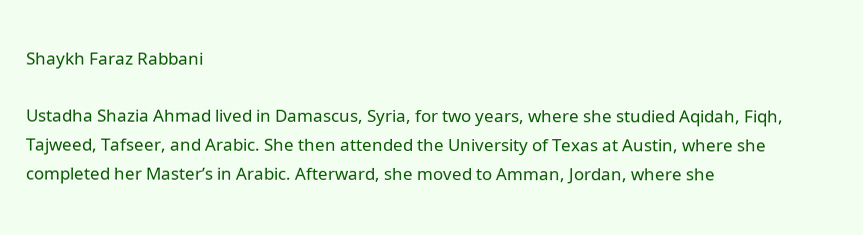Shaykh Faraz Rabbani

Ustadha Shazia Ahmad lived in Damascus, Syria, for two years, where she studied Aqidah, Fiqh, Tajweed, Tafseer, and Arabic. She then attended the University of Texas at Austin, where she completed her Master’s in Arabic. Afterward, she moved to Amman, Jordan, where she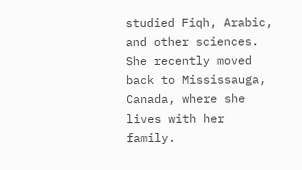studied Fiqh, Arabic, and other sciences. She recently moved back to Mississauga, Canada, where she lives with her family.